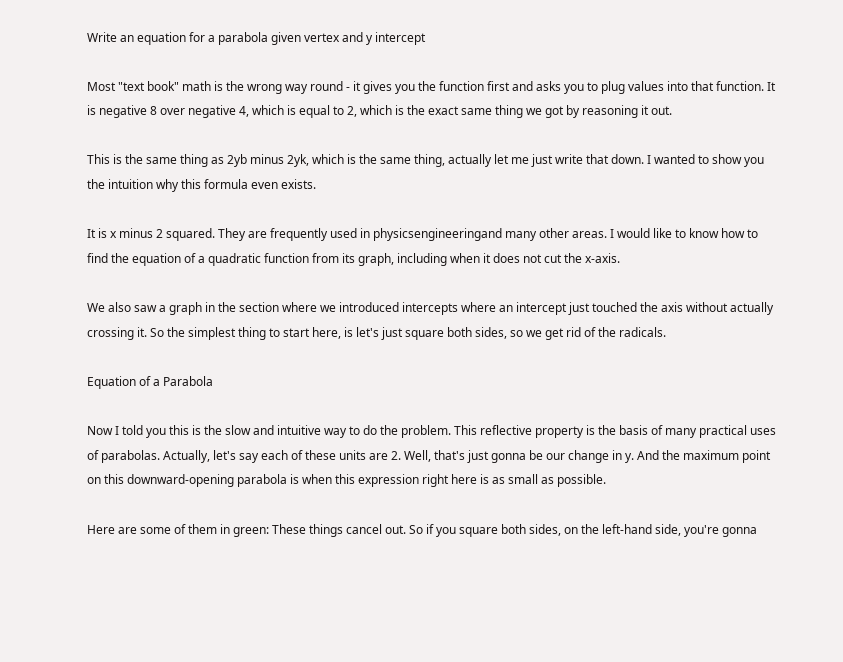Write an equation for a parabola given vertex and y intercept

Most "text book" math is the wrong way round - it gives you the function first and asks you to plug values into that function. It is negative 8 over negative 4, which is equal to 2, which is the exact same thing we got by reasoning it out.

This is the same thing as 2yb minus 2yk, which is the same thing, actually let me just write that down. I wanted to show you the intuition why this formula even exists.

It is x minus 2 squared. They are frequently used in physicsengineeringand many other areas. I would like to know how to find the equation of a quadratic function from its graph, including when it does not cut the x-axis.

We also saw a graph in the section where we introduced intercepts where an intercept just touched the axis without actually crossing it. So the simplest thing to start here, is let's just square both sides, so we get rid of the radicals.

Equation of a Parabola

Now I told you this is the slow and intuitive way to do the problem. This reflective property is the basis of many practical uses of parabolas. Actually, let's say each of these units are 2. Well, that's just gonna be our change in y. And the maximum point on this downward-opening parabola is when this expression right here is as small as possible.

Here are some of them in green: These things cancel out. So if you square both sides, on the left-hand side, you're gonna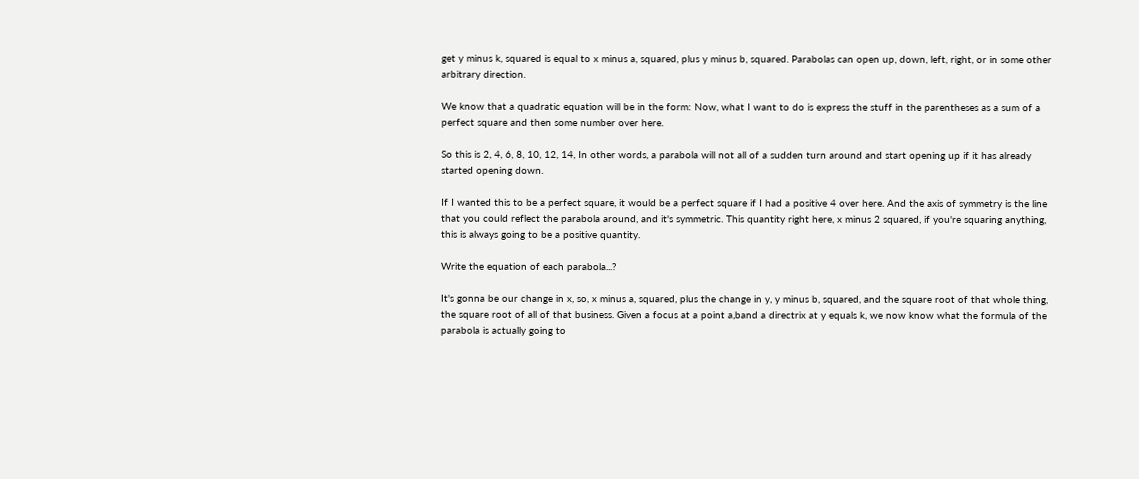get y minus k, squared is equal to x minus a, squared, plus y minus b, squared. Parabolas can open up, down, left, right, or in some other arbitrary direction.

We know that a quadratic equation will be in the form: Now, what I want to do is express the stuff in the parentheses as a sum of a perfect square and then some number over here.

So this is 2, 4, 6, 8, 10, 12, 14, In other words, a parabola will not all of a sudden turn around and start opening up if it has already started opening down.

If I wanted this to be a perfect square, it would be a perfect square if I had a positive 4 over here. And the axis of symmetry is the line that you could reflect the parabola around, and it's symmetric. This quantity right here, x minus 2 squared, if you're squaring anything, this is always going to be a positive quantity.

Write the equation of each parabola...?

It's gonna be our change in x, so, x minus a, squared, plus the change in y, y minus b, squared, and the square root of that whole thing, the square root of all of that business. Given a focus at a point a,band a directrix at y equals k, we now know what the formula of the parabola is actually going to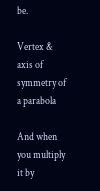be.

Vertex & axis of symmetry of a parabola

And when you multiply it by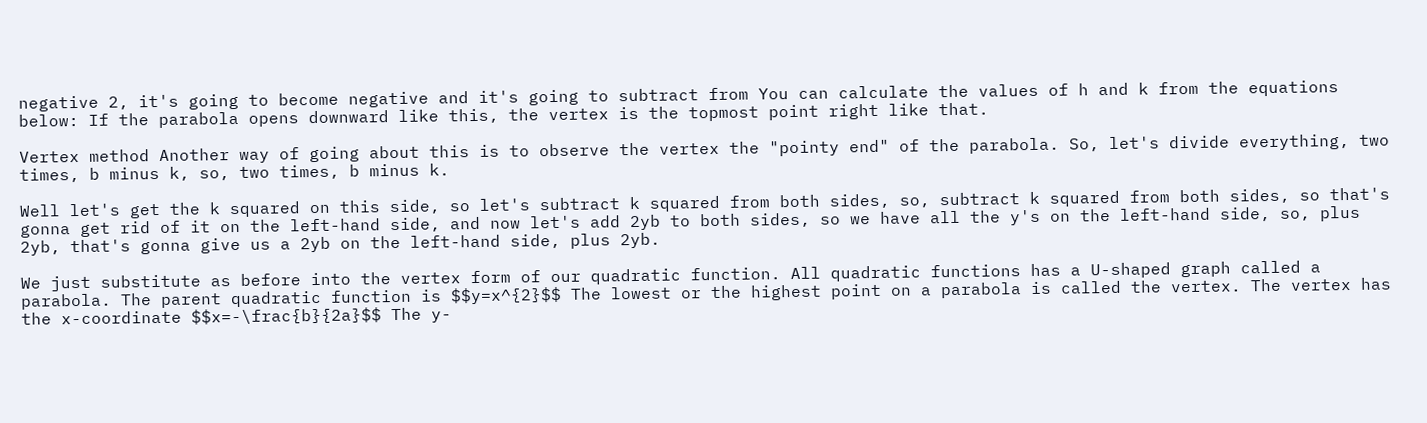negative 2, it's going to become negative and it's going to subtract from You can calculate the values of h and k from the equations below: If the parabola opens downward like this, the vertex is the topmost point right like that.

Vertex method Another way of going about this is to observe the vertex the "pointy end" of the parabola. So, let's divide everything, two times, b minus k, so, two times, b minus k.

Well let's get the k squared on this side, so let's subtract k squared from both sides, so, subtract k squared from both sides, so that's gonna get rid of it on the left-hand side, and now let's add 2yb to both sides, so we have all the y's on the left-hand side, so, plus 2yb, that's gonna give us a 2yb on the left-hand side, plus 2yb.

We just substitute as before into the vertex form of our quadratic function. All quadratic functions has a U-shaped graph called a parabola. The parent quadratic function is $$y=x^{2}$$ The lowest or the highest point on a parabola is called the vertex. The vertex has the x-coordinate $$x=-\frac{b}{2a}$$ The y-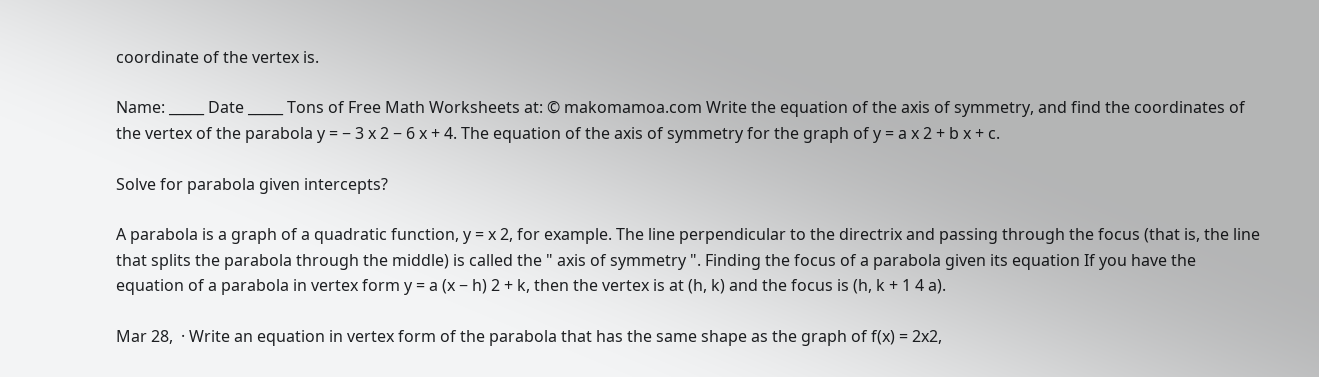coordinate of the vertex is.

Name: _____ Date _____ Tons of Free Math Worksheets at: © makomamoa.com Write the equation of the axis of symmetry, and find the coordinates of the vertex of the parabola y = − 3 x 2 − 6 x + 4. The equation of the axis of symmetry for the graph of y = a x 2 + b x + c.

Solve for parabola given intercepts?

A parabola is a graph of a quadratic function, y = x 2, for example. The line perpendicular to the directrix and passing through the focus (that is, the line that splits the parabola through the middle) is called the " axis of symmetry ". Finding the focus of a parabola given its equation If you have the equation of a parabola in vertex form y = a (x − h) 2 + k, then the vertex is at (h, k) and the focus is (h, k + 1 4 a).

Mar 28,  · Write an equation in vertex form of the parabola that has the same shape as the graph of f(x) = 2x2,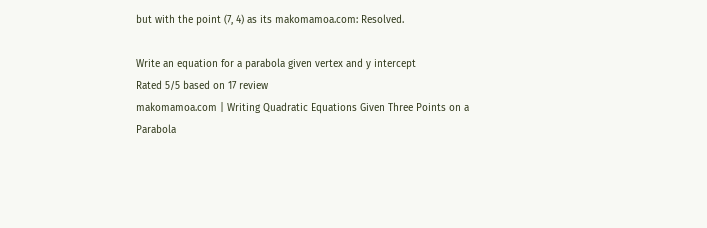but with the point (7, 4) as its makomamoa.com: Resolved.

Write an equation for a parabola given vertex and y intercept
Rated 5/5 based on 17 review
makomamoa.com | Writing Quadratic Equations Given Three Points on a Parabola